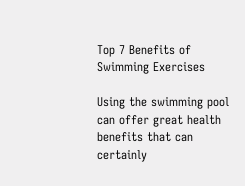Top 7 Benefits of Swimming Exercises

Using the swimming pool can offer great health benefits that can certainly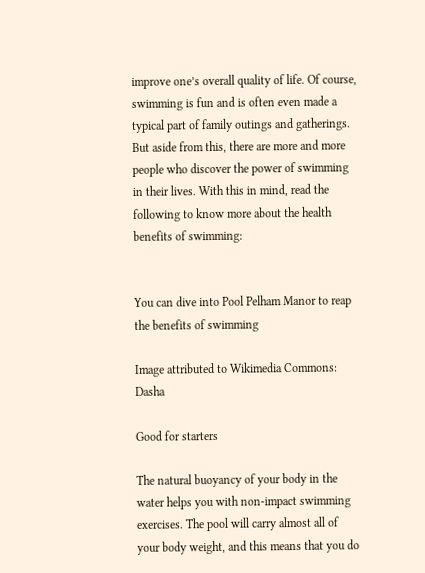improve one’s overall quality of life. Of course, swimming is fun and is often even made a typical part of family outings and gatherings. But aside from this, there are more and more people who discover the power of swimming in their lives. With this in mind, read the following to know more about the health benefits of swimming:


You can dive into Pool Pelham Manor to reap the benefits of swimming

Image attributed to Wikimedia Commons: Dasha

Good for starters

The natural buoyancy of your body in the water helps you with non-impact swimming exercises. The pool will carry almost all of your body weight, and this means that you do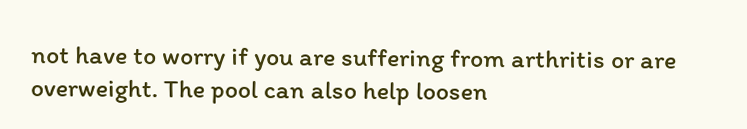not have to worry if you are suffering from arthritis or are overweight. The pool can also help loosen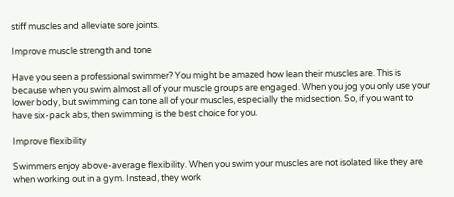stiff muscles and alleviate sore joints.

Improve muscle strength and tone

Have you seen a professional swimmer? You might be amazed how lean their muscles are. This is because when you swim almost all of your muscle groups are engaged. When you jog you only use your lower body, but swimming can tone all of your muscles, especially the midsection. So, if you want to have six-pack abs, then swimming is the best choice for you.

Improve flexibility

Swimmers enjoy above-average flexibility. When you swim your muscles are not isolated like they are when working out in a gym. Instead, they work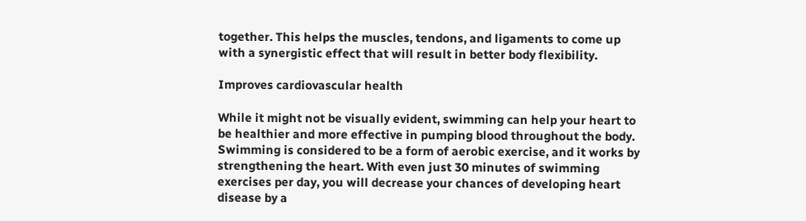together. This helps the muscles, tendons, and ligaments to come up with a synergistic effect that will result in better body flexibility.

Improves cardiovascular health

While it might not be visually evident, swimming can help your heart to be healthier and more effective in pumping blood throughout the body. Swimming is considered to be a form of aerobic exercise, and it works by strengthening the heart. With even just 30 minutes of swimming exercises per day, you will decrease your chances of developing heart disease by a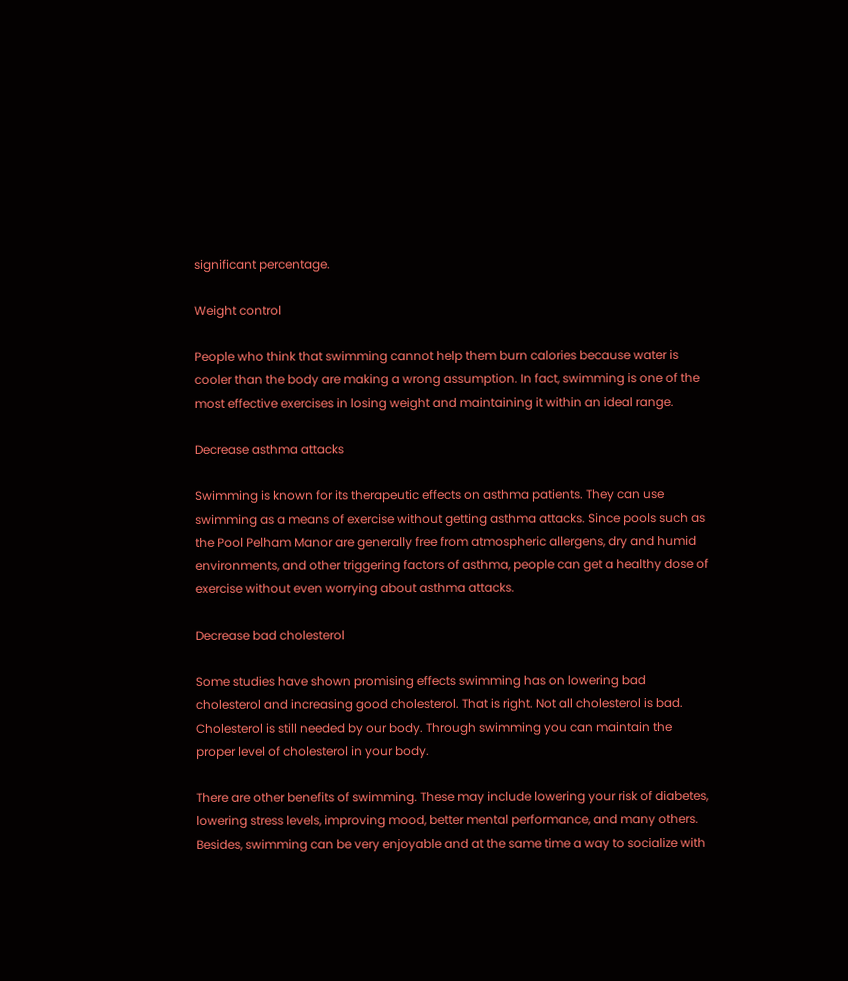significant percentage.

Weight control

People who think that swimming cannot help them burn calories because water is cooler than the body are making a wrong assumption. In fact, swimming is one of the most effective exercises in losing weight and maintaining it within an ideal range.

Decrease asthma attacks

Swimming is known for its therapeutic effects on asthma patients. They can use swimming as a means of exercise without getting asthma attacks. Since pools such as the Pool Pelham Manor are generally free from atmospheric allergens, dry and humid environments, and other triggering factors of asthma, people can get a healthy dose of exercise without even worrying about asthma attacks.

Decrease bad cholesterol

Some studies have shown promising effects swimming has on lowering bad cholesterol and increasing good cholesterol. That is right. Not all cholesterol is bad. Cholesterol is still needed by our body. Through swimming you can maintain the proper level of cholesterol in your body.

There are other benefits of swimming. These may include lowering your risk of diabetes, lowering stress levels, improving mood, better mental performance, and many others. Besides, swimming can be very enjoyable and at the same time a way to socialize with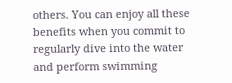others. You can enjoy all these benefits when you commit to regularly dive into the water and perform swimming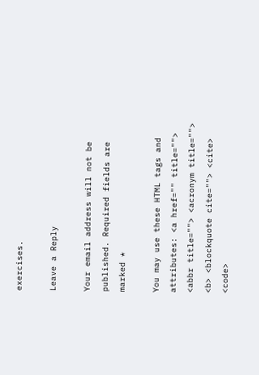exercises.

Leave a Reply

Your email address will not be published. Required fields are marked *

You may use these HTML tags and attributes: <a href="" title=""> <abbr title=""> <acronym title=""> <b> <blockquote cite=""> <cite> <code>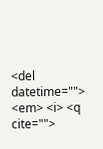<del datetime=""> <em> <i> <q cite="">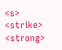<s> <strike> <strong>